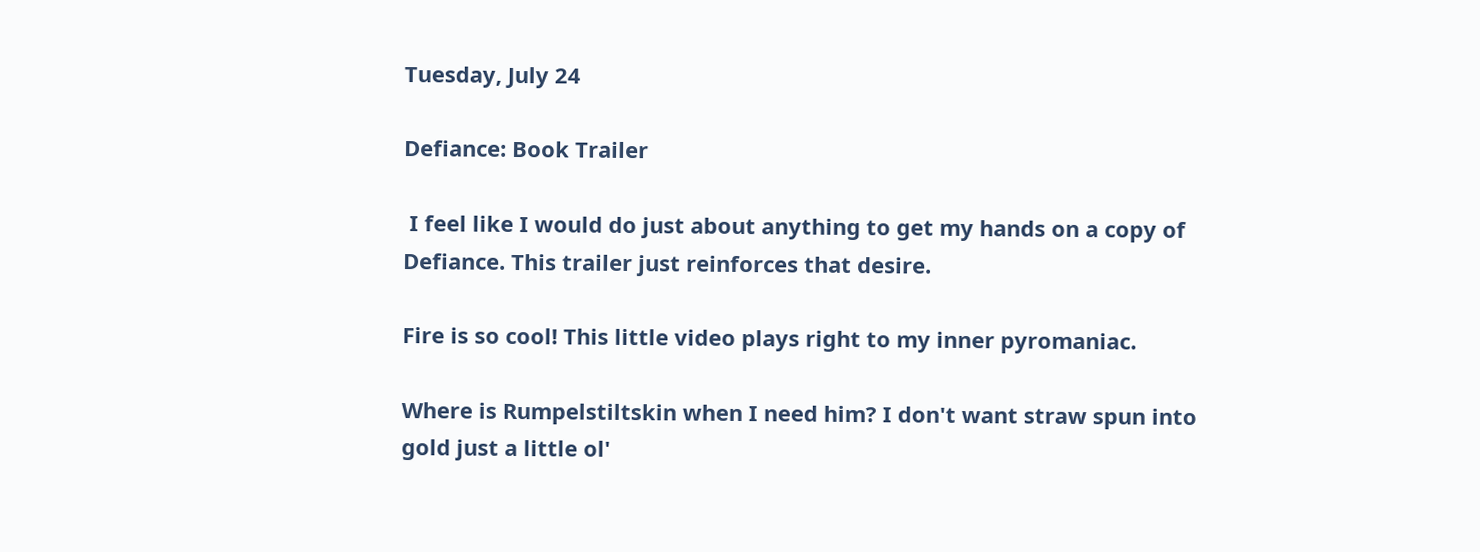Tuesday, July 24

Defiance: Book Trailer

 I feel like I would do just about anything to get my hands on a copy of Defiance. This trailer just reinforces that desire.

Fire is so cool! This little video plays right to my inner pyromaniac.

Where is Rumpelstiltskin when I need him? I don't want straw spun into gold just a little ol'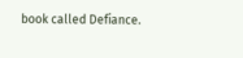book called Defiance.